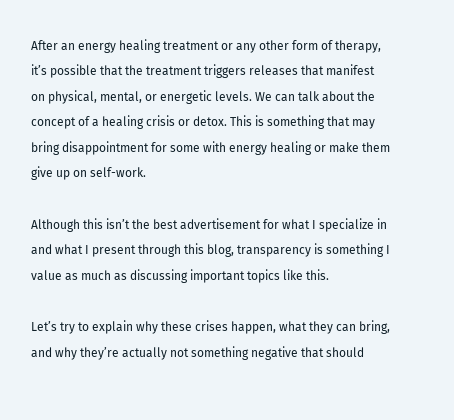After an energy healing treatment or any other form of therapy, it’s possible that the treatment triggers releases that manifest on physical, mental, or energetic levels. We can talk about the concept of a healing crisis or detox. This is something that may bring disappointment for some with energy healing or make them give up on self-work.

Although this isn’t the best advertisement for what I specialize in and what I present through this blog, transparency is something I value as much as discussing important topics like this.

Let’s try to explain why these crises happen, what they can bring, and why they’re actually not something negative that should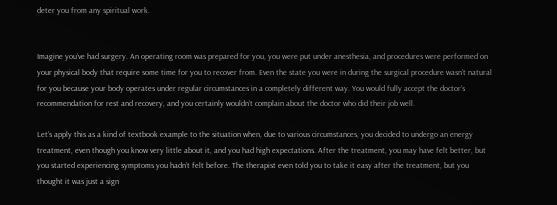deter you from any spiritual work.


Imagine you’ve had surgery. An operating room was prepared for you, you were put under anesthesia, and procedures were performed on your physical body that require some time for you to recover from. Even the state you were in during the surgical procedure wasn’t natural for you because your body operates under regular circumstances in a completely different way. You would fully accept the doctor’s recommendation for rest and recovery, and you certainly wouldn’t complain about the doctor who did their job well.

Let’s apply this as a kind of textbook example to the situation when, due to various circumstances, you decided to undergo an energy treatment, even though you know very little about it, and you had high expectations. After the treatment, you may have felt better, but you started experiencing symptoms you hadn’t felt before. The therapist even told you to take it easy after the treatment, but you thought it was just a sign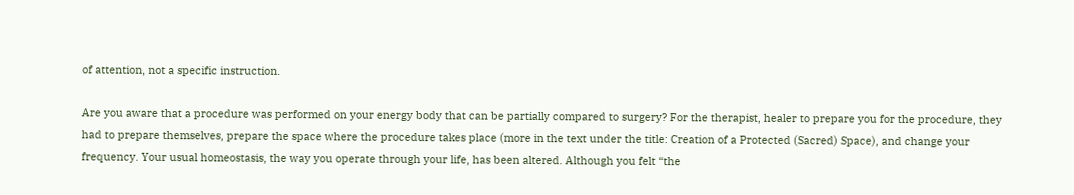of attention, not a specific instruction.

Are you aware that a procedure was performed on your energy body that can be partially compared to surgery? For the therapist, healer to prepare you for the procedure, they had to prepare themselves, prepare the space where the procedure takes place (more in the text under the title: Creation of a Protected (Sacred) Space), and change your frequency. Your usual homeostasis, the way you operate through your life, has been altered. Although you felt “the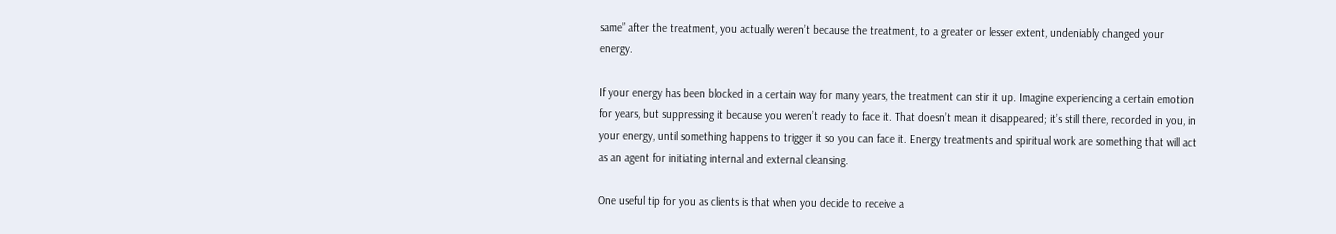same” after the treatment, you actually weren’t because the treatment, to a greater or lesser extent, undeniably changed your energy.

If your energy has been blocked in a certain way for many years, the treatment can stir it up. Imagine experiencing a certain emotion for years, but suppressing it because you weren’t ready to face it. That doesn’t mean it disappeared; it’s still there, recorded in you, in your energy, until something happens to trigger it so you can face it. Energy treatments and spiritual work are something that will act as an agent for initiating internal and external cleansing.

One useful tip for you as clients is that when you decide to receive a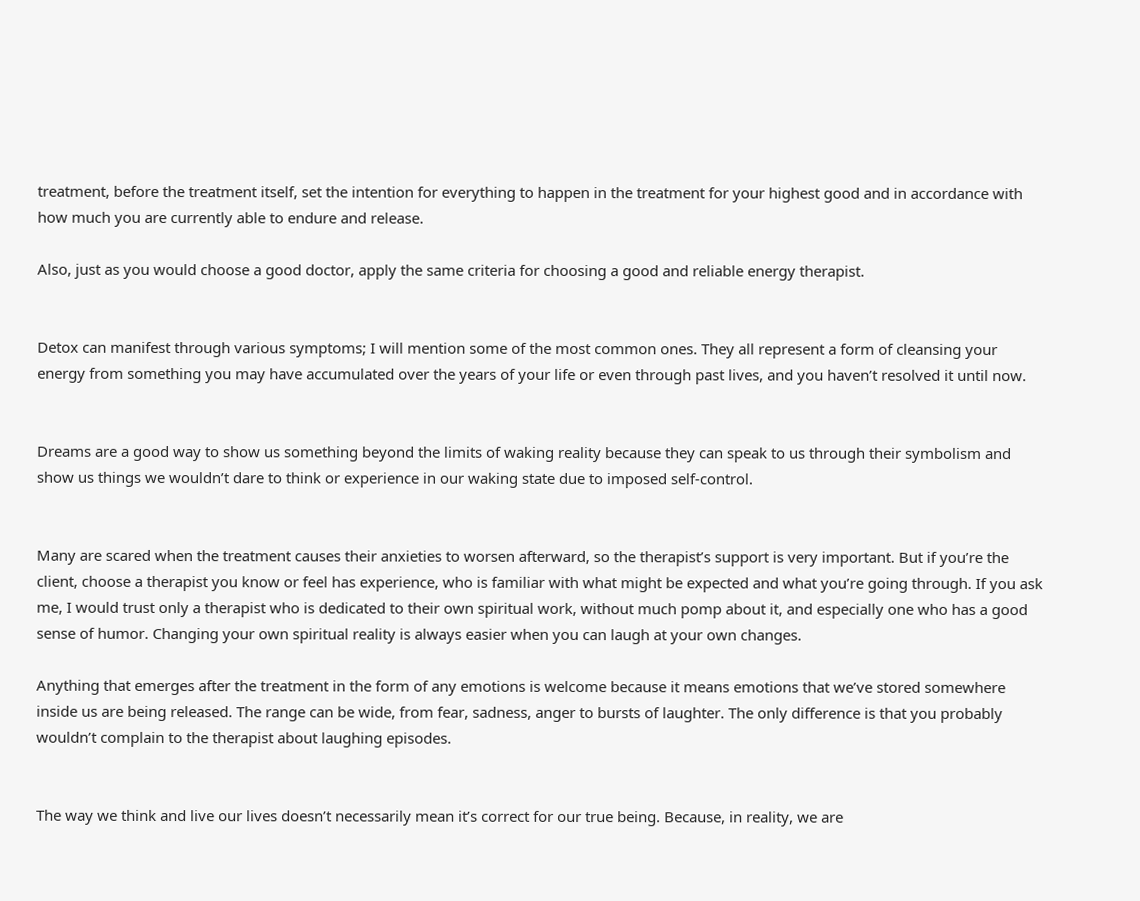treatment, before the treatment itself, set the intention for everything to happen in the treatment for your highest good and in accordance with how much you are currently able to endure and release.

Also, just as you would choose a good doctor, apply the same criteria for choosing a good and reliable energy therapist.


Detox can manifest through various symptoms; I will mention some of the most common ones. They all represent a form of cleansing your energy from something you may have accumulated over the years of your life or even through past lives, and you haven’t resolved it until now.


Dreams are a good way to show us something beyond the limits of waking reality because they can speak to us through their symbolism and show us things we wouldn’t dare to think or experience in our waking state due to imposed self-control.


Many are scared when the treatment causes their anxieties to worsen afterward, so the therapist’s support is very important. But if you’re the client, choose a therapist you know or feel has experience, who is familiar with what might be expected and what you’re going through. If you ask me, I would trust only a therapist who is dedicated to their own spiritual work, without much pomp about it, and especially one who has a good sense of humor. Changing your own spiritual reality is always easier when you can laugh at your own changes.

Anything that emerges after the treatment in the form of any emotions is welcome because it means emotions that we’ve stored somewhere inside us are being released. The range can be wide, from fear, sadness, anger to bursts of laughter. The only difference is that you probably wouldn’t complain to the therapist about laughing episodes.


The way we think and live our lives doesn’t necessarily mean it’s correct for our true being. Because, in reality, we are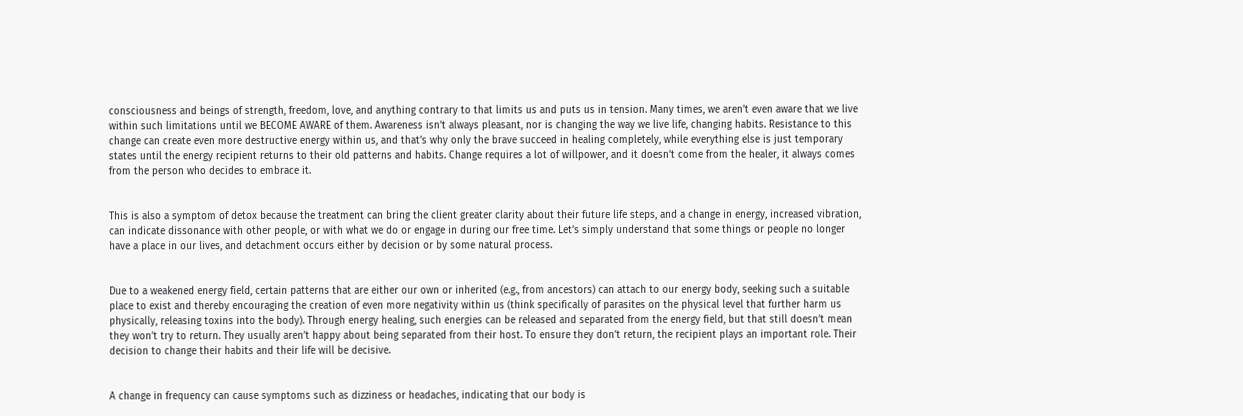consciousness and beings of strength, freedom, love, and anything contrary to that limits us and puts us in tension. Many times, we aren’t even aware that we live within such limitations until we BECOME AWARE of them. Awareness isn’t always pleasant, nor is changing the way we live life, changing habits. Resistance to this change can create even more destructive energy within us, and that’s why only the brave succeed in healing completely, while everything else is just temporary states until the energy recipient returns to their old patterns and habits. Change requires a lot of willpower, and it doesn’t come from the healer, it always comes from the person who decides to embrace it.


This is also a symptom of detox because the treatment can bring the client greater clarity about their future life steps, and a change in energy, increased vibration, can indicate dissonance with other people, or with what we do or engage in during our free time. Let’s simply understand that some things or people no longer have a place in our lives, and detachment occurs either by decision or by some natural process.


Due to a weakened energy field, certain patterns that are either our own or inherited (e.g., from ancestors) can attach to our energy body, seeking such a suitable place to exist and thereby encouraging the creation of even more negativity within us (think specifically of parasites on the physical level that further harm us physically, releasing toxins into the body). Through energy healing, such energies can be released and separated from the energy field, but that still doesn’t mean they won’t try to return. They usually aren’t happy about being separated from their host. To ensure they don’t return, the recipient plays an important role. Their decision to change their habits and their life will be decisive.


A change in frequency can cause symptoms such as dizziness or headaches, indicating that our body is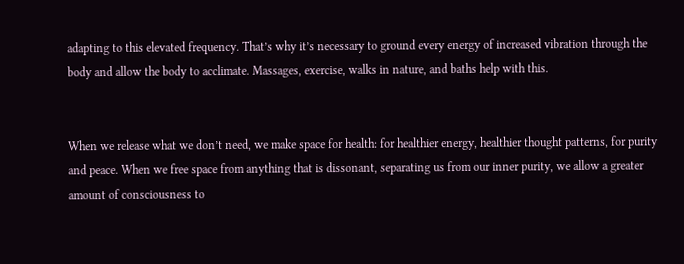adapting to this elevated frequency. That’s why it’s necessary to ground every energy of increased vibration through the body and allow the body to acclimate. Massages, exercise, walks in nature, and baths help with this.


When we release what we don’t need, we make space for health: for healthier energy, healthier thought patterns, for purity and peace. When we free space from anything that is dissonant, separating us from our inner purity, we allow a greater amount of consciousness to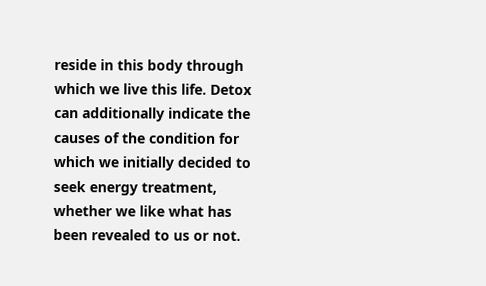reside in this body through which we live this life. Detox can additionally indicate the causes of the condition for which we initially decided to seek energy treatment, whether we like what has been revealed to us or not.